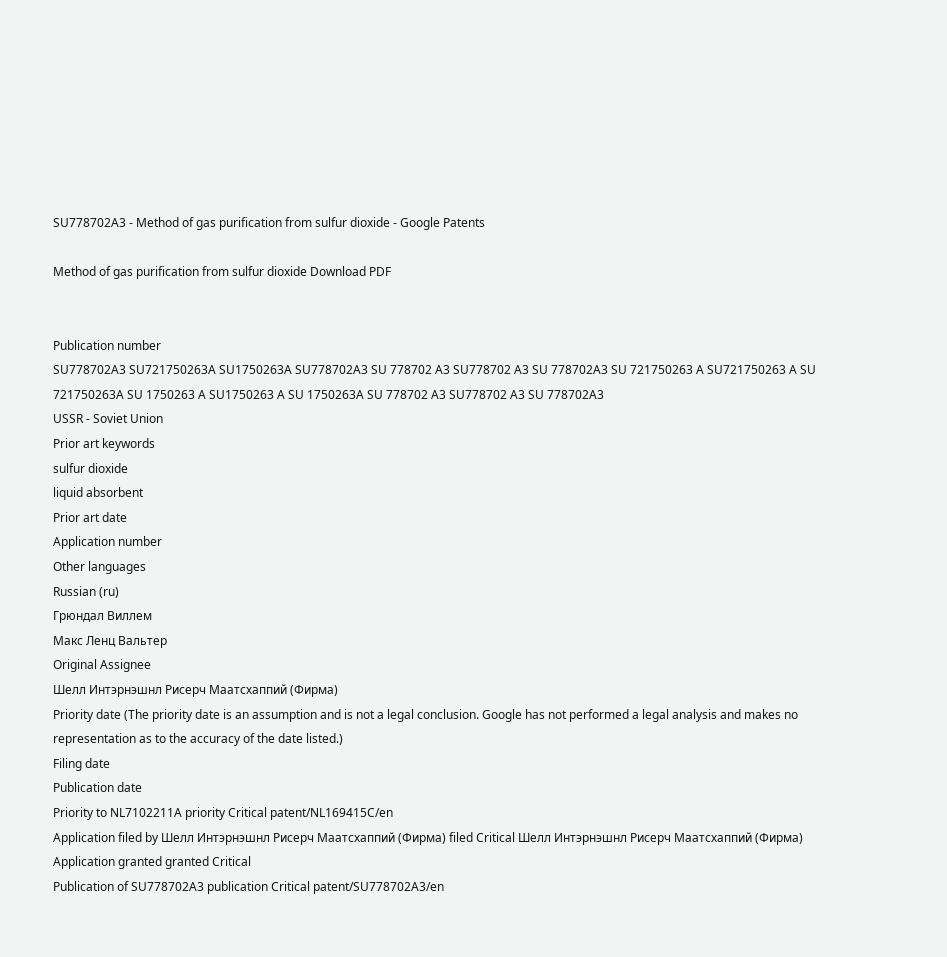SU778702A3 - Method of gas purification from sulfur dioxide - Google Patents

Method of gas purification from sulfur dioxide Download PDF


Publication number
SU778702A3 SU721750263A SU1750263A SU778702A3 SU 778702 A3 SU778702 A3 SU 778702A3 SU 721750263 A SU721750263 A SU 721750263A SU 1750263 A SU1750263 A SU 1750263A SU 778702 A3 SU778702 A3 SU 778702A3
USSR - Soviet Union
Prior art keywords
sulfur dioxide
liquid absorbent
Prior art date
Application number
Other languages
Russian (ru)
Грюндал Виллем
Макс Ленц Вальтер
Original Assignee
Шелл Интэрнэшнл Рисерч Маатсхаппий (Фирма)
Priority date (The priority date is an assumption and is not a legal conclusion. Google has not performed a legal analysis and makes no representation as to the accuracy of the date listed.)
Filing date
Publication date
Priority to NL7102211A priority Critical patent/NL169415C/en
Application filed by Шелл Интэрнэшнл Рисерч Маатсхаппий (Фирма) filed Critical Шелл Интэрнэшнл Рисерч Маатсхаппий (Фирма)
Application granted granted Critical
Publication of SU778702A3 publication Critical patent/SU778702A3/en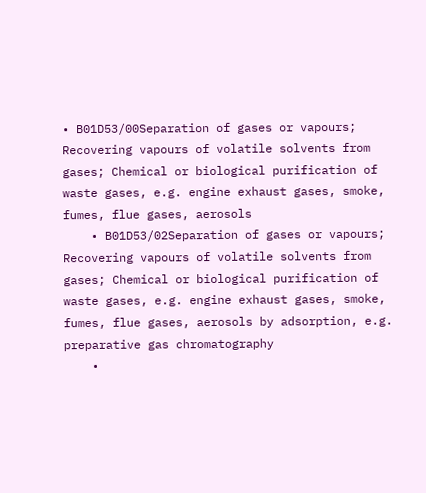• B01D53/00Separation of gases or vapours; Recovering vapours of volatile solvents from gases; Chemical or biological purification of waste gases, e.g. engine exhaust gases, smoke, fumes, flue gases, aerosols
    • B01D53/02Separation of gases or vapours; Recovering vapours of volatile solvents from gases; Chemical or biological purification of waste gases, e.g. engine exhaust gases, smoke, fumes, flue gases, aerosols by adsorption, e.g. preparative gas chromatography
    •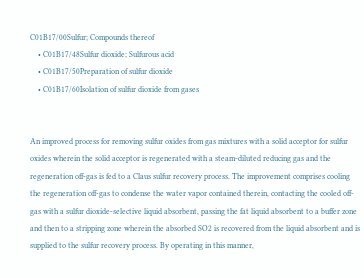C01B17/00Sulfur; Compounds thereof
    • C01B17/48Sulfur dioxide; Sulfurous acid
    • C01B17/50Preparation of sulfur dioxide
    • C01B17/60Isolation of sulfur dioxide from gases


An improved process for removing sulfur oxides from gas mixtures with a solid acceptor for sulfur oxides wherein the solid acceptor is regenerated with a steam-diluted reducing gas and the regeneration off-gas is fed to a Claus sulfur recovery process. The improvement comprises cooling the regeneration off-gas to condense the water vapor contained therein, contacting the cooled off-gas with a sulfur dioxide-selective liquid absorbent, passing the fat liquid absorbent to a buffer zone and then to a stripping zone wherein the absorbed SO2 is recovered from the liquid absorbent and is supplied to the sulfur recovery process. By operating in this manner,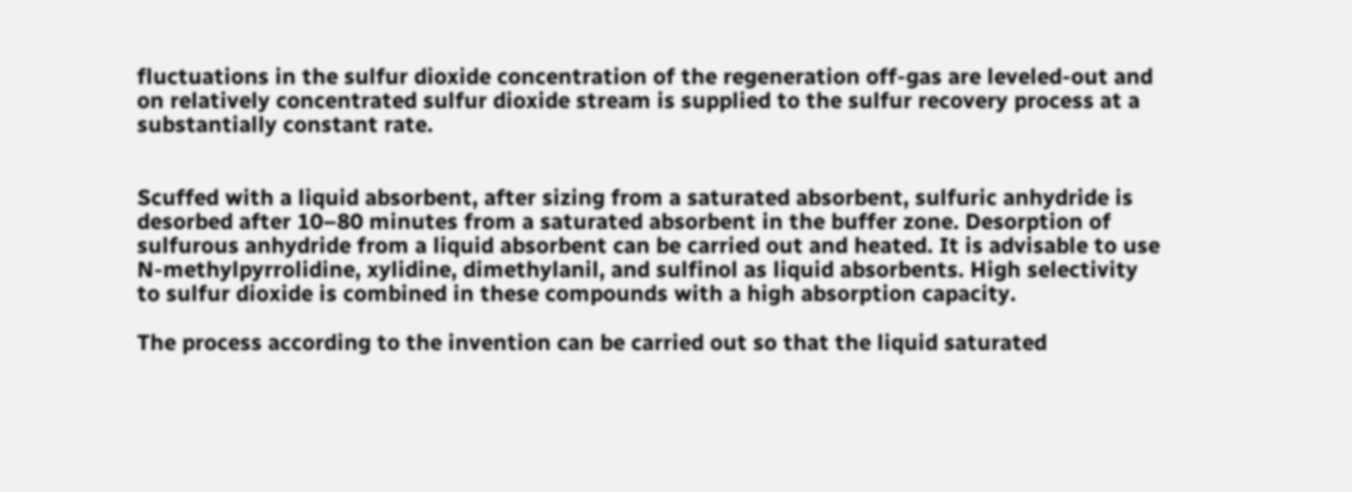fluctuations in the sulfur dioxide concentration of the regeneration off-gas are leveled-out and on relatively concentrated sulfur dioxide stream is supplied to the sulfur recovery process at a substantially constant rate.


Scuffed with a liquid absorbent, after sizing from a saturated absorbent, sulfuric anhydride is desorbed after 10–80 minutes from a saturated absorbent in the buffer zone. Desorption of sulfurous anhydride from a liquid absorbent can be carried out and heated. It is advisable to use N-methylpyrrolidine, xylidine, dimethylanil, and sulfinol as liquid absorbents. High selectivity to sulfur dioxide is combined in these compounds with a high absorption capacity.

The process according to the invention can be carried out so that the liquid saturated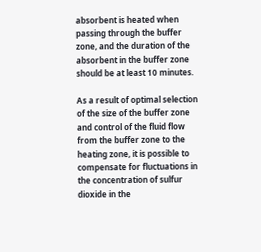absorbent is heated when passing through the buffer zone, and the duration of the absorbent in the buffer zone should be at least 10 minutes.

As a result of optimal selection of the size of the buffer zone and control of the fluid flow from the buffer zone to the heating zone, it is possible to compensate for fluctuations in the concentration of sulfur dioxide in the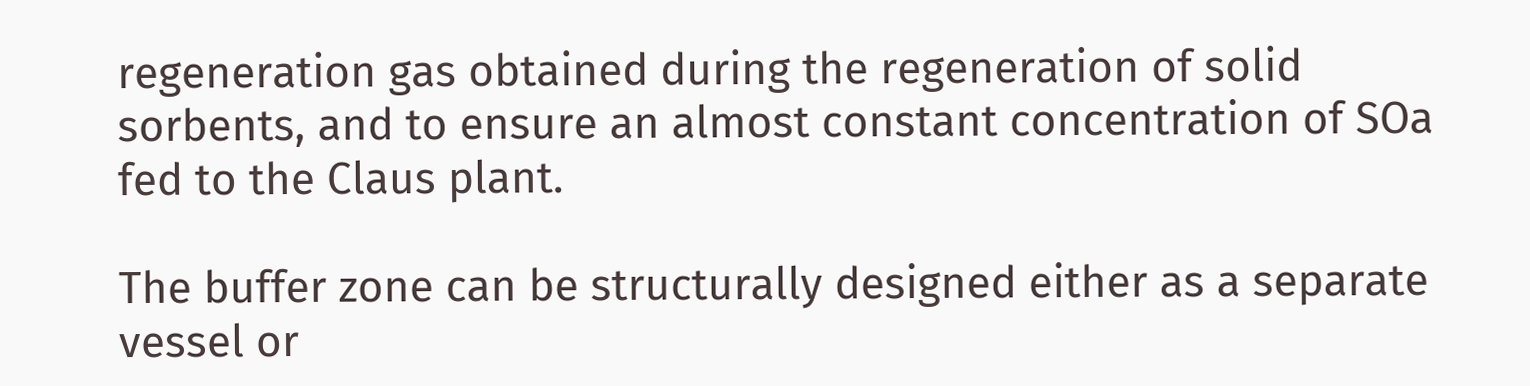regeneration gas obtained during the regeneration of solid sorbents, and to ensure an almost constant concentration of SOa fed to the Claus plant.

The buffer zone can be structurally designed either as a separate vessel or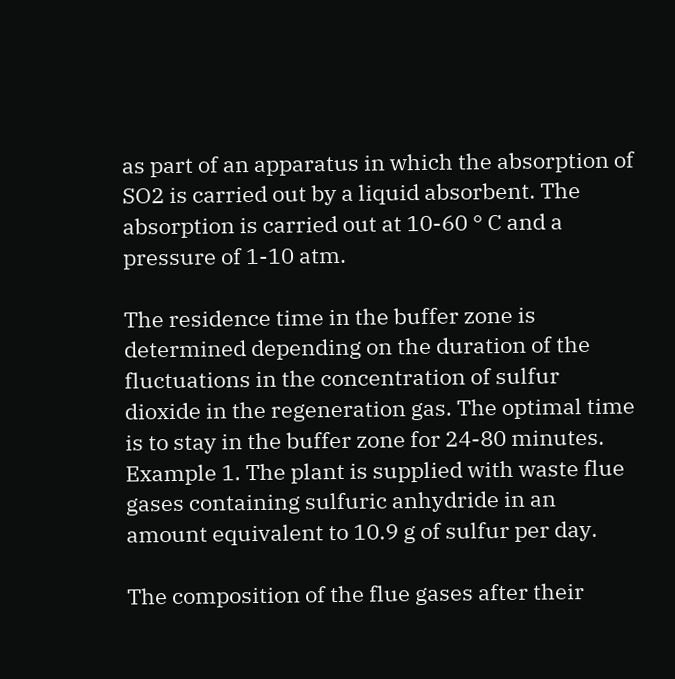as part of an apparatus in which the absorption of SO2 is carried out by a liquid absorbent. The absorption is carried out at 10-60 ° C and a pressure of 1-10 atm.

The residence time in the buffer zone is determined depending on the duration of the fluctuations in the concentration of sulfur dioxide in the regeneration gas. The optimal time is to stay in the buffer zone for 24-80 minutes. Example 1. The plant is supplied with waste flue gases containing sulfuric anhydride in an amount equivalent to 10.9 g of sulfur per day.

The composition of the flue gases after their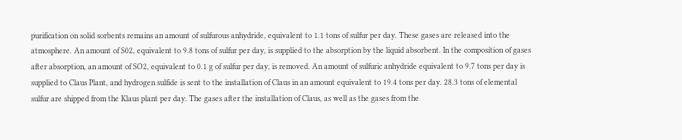purification on solid sorbents remains an amount of sulfurous anhydride, equivalent to 1.1 tons of sulfur per day. These gases are released into the atmosphere. An amount of S02, equivalent to 9.8 tons of sulfur per day, is supplied to the absorption by the liquid absorbent. In the composition of gases after absorption, an amount of SO2, equivalent to 0.1 g of sulfur per day, is removed. An amount of sulfuric anhydride equivalent to 9.7 tons per day is supplied to Claus Plant, and hydrogen sulfide is sent to the installation of Claus in an amount equivalent to 19.4 tons per day. 28.3 tons of elemental sulfur are shipped from the Klaus plant per day. The gases after the installation of Claus, as well as the gases from the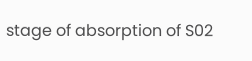stage of absorption of S02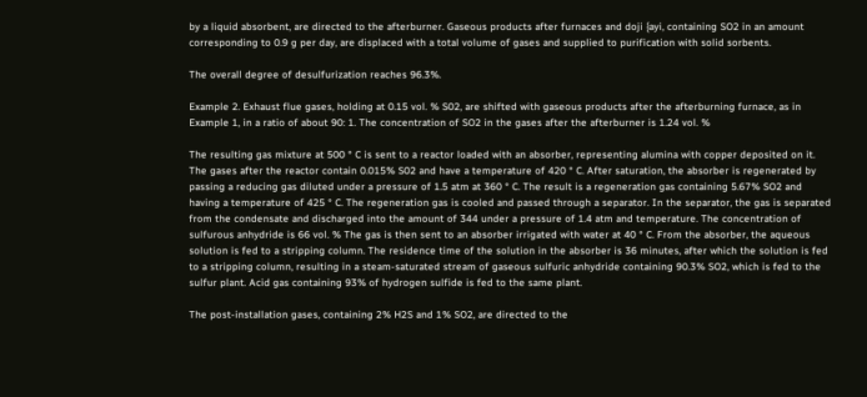by a liquid absorbent, are directed to the afterburner. Gaseous products after furnaces and doji {ayi, containing SO2 in an amount corresponding to 0.9 g per day, are displaced with a total volume of gases and supplied to purification with solid sorbents.

The overall degree of desulfurization reaches 96.3%.

Example 2. Exhaust flue gases, holding at 0.15 vol. % S02, are shifted with gaseous products after the afterburning furnace, as in Example 1, in a ratio of about 90: 1. The concentration of SO2 in the gases after the afterburner is 1.24 vol. %

The resulting gas mixture at 500 ° C is sent to a reactor loaded with an absorber, representing alumina with copper deposited on it. The gases after the reactor contain 0.015% S02 and have a temperature of 420 ° C. After saturation, the absorber is regenerated by passing a reducing gas diluted under a pressure of 1.5 atm at 360 ° C. The result is a regeneration gas containing 5.67% SO2 and having a temperature of 425 ° C. The regeneration gas is cooled and passed through a separator. In the separator, the gas is separated from the condensate and discharged into the amount of 344 under a pressure of 1.4 atm and temperature. The concentration of sulfurous anhydride is 66 vol. % The gas is then sent to an absorber irrigated with water at 40 ° C. From the absorber, the aqueous solution is fed to a stripping column. The residence time of the solution in the absorber is 36 minutes, after which the solution is fed to a stripping column, resulting in a steam-saturated stream of gaseous sulfuric anhydride containing 90.3% SO2, which is fed to the sulfur plant. Acid gas containing 93% of hydrogen sulfide is fed to the same plant.

The post-installation gases, containing 2% H2S and 1% SO2, are directed to the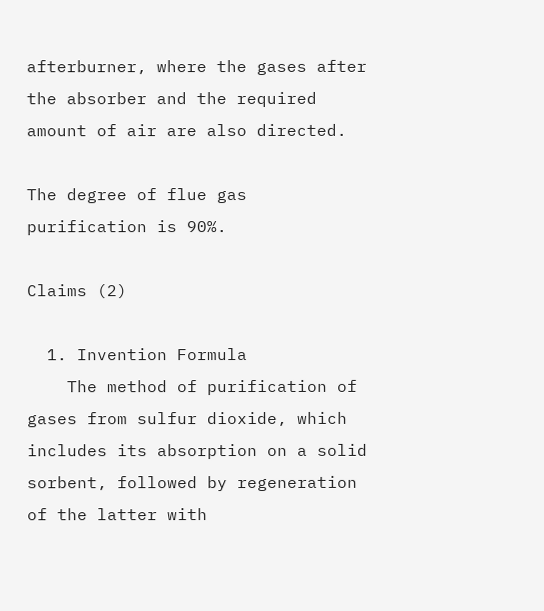afterburner, where the gases after the absorber and the required amount of air are also directed.

The degree of flue gas purification is 90%.

Claims (2)

  1. Invention Formula
    The method of purification of gases from sulfur dioxide, which includes its absorption on a solid sorbent, followed by regeneration of the latter with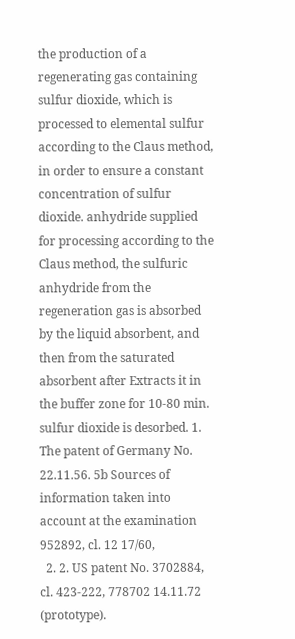the production of a regenerating gas containing sulfur dioxide, which is processed to elemental sulfur according to the Claus method, in order to ensure a constant concentration of sulfur dioxide. anhydride supplied for processing according to the Claus method, the sulfuric anhydride from the regeneration gas is absorbed by the liquid absorbent, and then from the saturated absorbent after Extracts it in the buffer zone for 10-80 min. sulfur dioxide is desorbed. 1. The patent of Germany No. 22.11.56. 5b Sources of information taken into account at the examination 952892, cl. 12 17/60,
  2. 2. US patent No. 3702884, cl. 423-222, 778702 14.11.72 (prototype).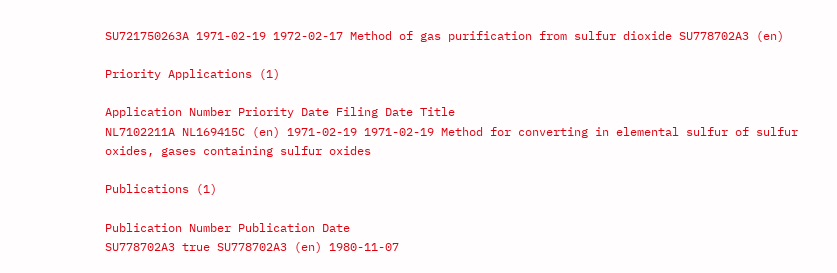SU721750263A 1971-02-19 1972-02-17 Method of gas purification from sulfur dioxide SU778702A3 (en)

Priority Applications (1)

Application Number Priority Date Filing Date Title
NL7102211A NL169415C (en) 1971-02-19 1971-02-19 Method for converting in elemental sulfur of sulfur oxides, gases containing sulfur oxides

Publications (1)

Publication Number Publication Date
SU778702A3 true SU778702A3 (en) 1980-11-07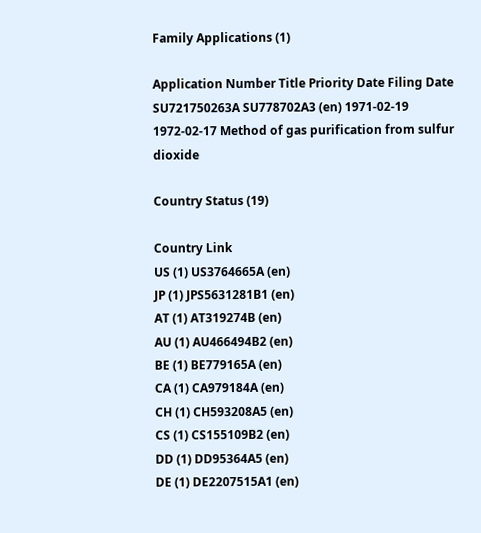Family Applications (1)

Application Number Title Priority Date Filing Date
SU721750263A SU778702A3 (en) 1971-02-19 1972-02-17 Method of gas purification from sulfur dioxide

Country Status (19)

Country Link
US (1) US3764665A (en)
JP (1) JPS5631281B1 (en)
AT (1) AT319274B (en)
AU (1) AU466494B2 (en)
BE (1) BE779165A (en)
CA (1) CA979184A (en)
CH (1) CH593208A5 (en)
CS (1) CS155109B2 (en)
DD (1) DD95364A5 (en)
DE (1) DE2207515A1 (en)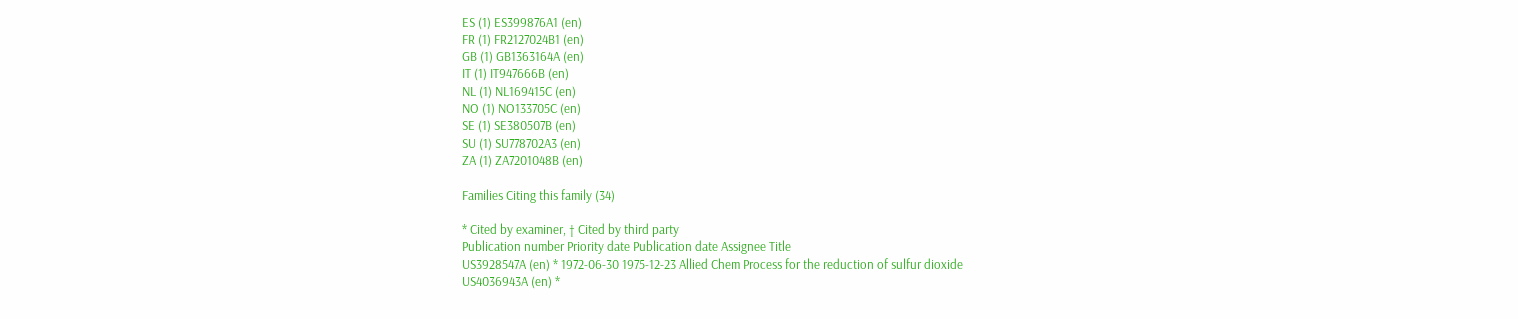ES (1) ES399876A1 (en)
FR (1) FR2127024B1 (en)
GB (1) GB1363164A (en)
IT (1) IT947666B (en)
NL (1) NL169415C (en)
NO (1) NO133705C (en)
SE (1) SE380507B (en)
SU (1) SU778702A3 (en)
ZA (1) ZA7201048B (en)

Families Citing this family (34)

* Cited by examiner, † Cited by third party
Publication number Priority date Publication date Assignee Title
US3928547A (en) * 1972-06-30 1975-12-23 Allied Chem Process for the reduction of sulfur dioxide
US4036943A (en) *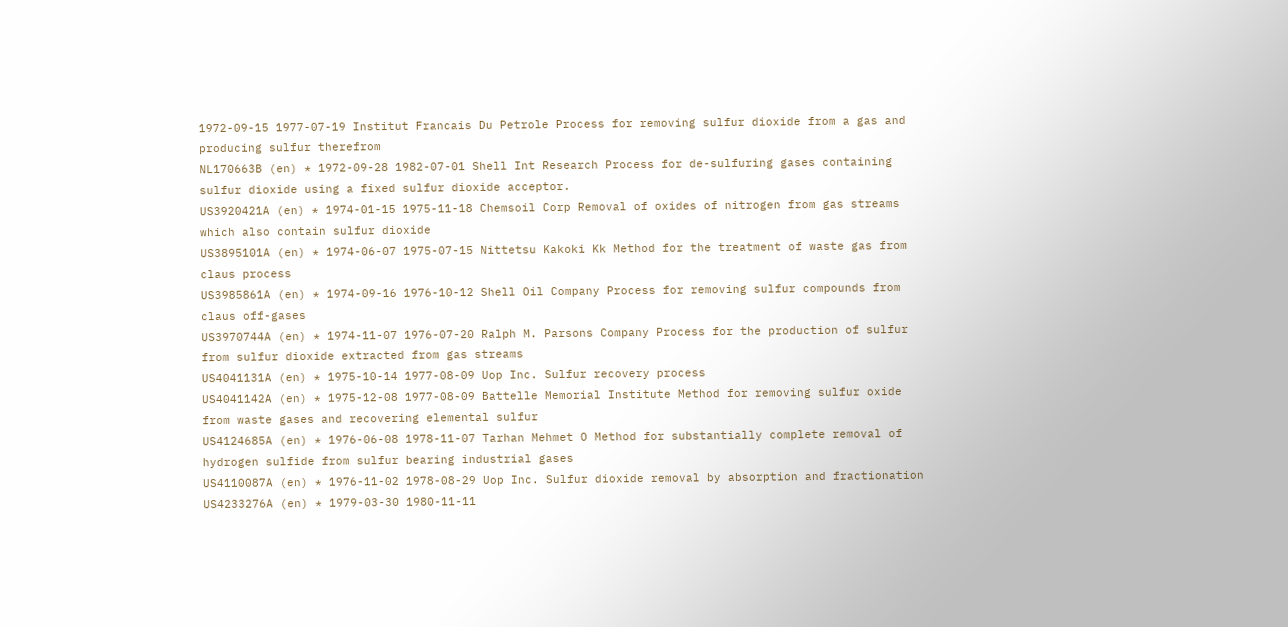1972-09-15 1977-07-19 Institut Francais Du Petrole Process for removing sulfur dioxide from a gas and producing sulfur therefrom
NL170663B (en) * 1972-09-28 1982-07-01 Shell Int Research Process for de-sulfuring gases containing sulfur dioxide using a fixed sulfur dioxide acceptor.
US3920421A (en) * 1974-01-15 1975-11-18 Chemsoil Corp Removal of oxides of nitrogen from gas streams which also contain sulfur dioxide
US3895101A (en) * 1974-06-07 1975-07-15 Nittetsu Kakoki Kk Method for the treatment of waste gas from claus process
US3985861A (en) * 1974-09-16 1976-10-12 Shell Oil Company Process for removing sulfur compounds from claus off-gases
US3970744A (en) * 1974-11-07 1976-07-20 Ralph M. Parsons Company Process for the production of sulfur from sulfur dioxide extracted from gas streams
US4041131A (en) * 1975-10-14 1977-08-09 Uop Inc. Sulfur recovery process
US4041142A (en) * 1975-12-08 1977-08-09 Battelle Memorial Institute Method for removing sulfur oxide from waste gases and recovering elemental sulfur
US4124685A (en) * 1976-06-08 1978-11-07 Tarhan Mehmet O Method for substantially complete removal of hydrogen sulfide from sulfur bearing industrial gases
US4110087A (en) * 1976-11-02 1978-08-29 Uop Inc. Sulfur dioxide removal by absorption and fractionation
US4233276A (en) * 1979-03-30 1980-11-11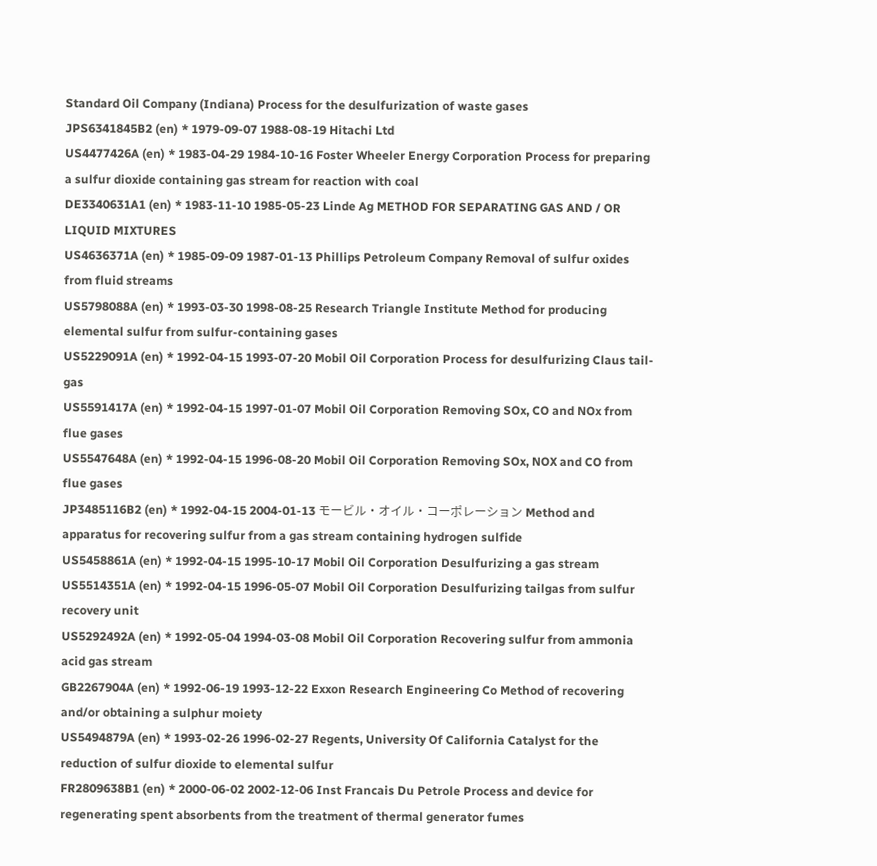Standard Oil Company (Indiana) Process for the desulfurization of waste gases
JPS6341845B2 (en) * 1979-09-07 1988-08-19 Hitachi Ltd
US4477426A (en) * 1983-04-29 1984-10-16 Foster Wheeler Energy Corporation Process for preparing a sulfur dioxide containing gas stream for reaction with coal
DE3340631A1 (en) * 1983-11-10 1985-05-23 Linde Ag METHOD FOR SEPARATING GAS AND / OR LIQUID MIXTURES
US4636371A (en) * 1985-09-09 1987-01-13 Phillips Petroleum Company Removal of sulfur oxides from fluid streams
US5798088A (en) * 1993-03-30 1998-08-25 Research Triangle Institute Method for producing elemental sulfur from sulfur-containing gases
US5229091A (en) * 1992-04-15 1993-07-20 Mobil Oil Corporation Process for desulfurizing Claus tail-gas
US5591417A (en) * 1992-04-15 1997-01-07 Mobil Oil Corporation Removing SOx, CO and NOx from flue gases
US5547648A (en) * 1992-04-15 1996-08-20 Mobil Oil Corporation Removing SOx, NOX and CO from flue gases
JP3485116B2 (en) * 1992-04-15 2004-01-13 モービル・オイル・コーポレーション Method and apparatus for recovering sulfur from a gas stream containing hydrogen sulfide
US5458861A (en) * 1992-04-15 1995-10-17 Mobil Oil Corporation Desulfurizing a gas stream
US5514351A (en) * 1992-04-15 1996-05-07 Mobil Oil Corporation Desulfurizing tailgas from sulfur recovery unit
US5292492A (en) * 1992-05-04 1994-03-08 Mobil Oil Corporation Recovering sulfur from ammonia acid gas stream
GB2267904A (en) * 1992-06-19 1993-12-22 Exxon Research Engineering Co Method of recovering and/or obtaining a sulphur moiety
US5494879A (en) * 1993-02-26 1996-02-27 Regents, University Of California Catalyst for the reduction of sulfur dioxide to elemental sulfur
FR2809638B1 (en) * 2000-06-02 2002-12-06 Inst Francais Du Petrole Process and device for regenerating spent absorbents from the treatment of thermal generator fumes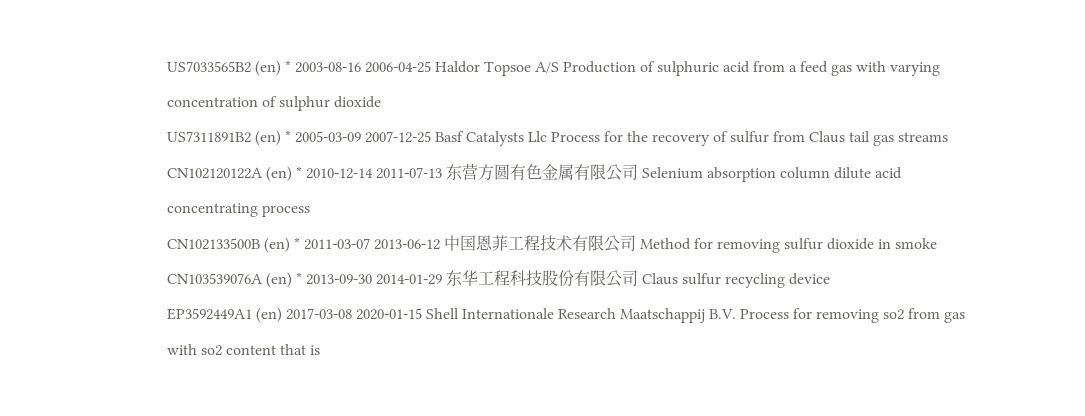US7033565B2 (en) * 2003-08-16 2006-04-25 Haldor Topsoe A/S Production of sulphuric acid from a feed gas with varying concentration of sulphur dioxide
US7311891B2 (en) * 2005-03-09 2007-12-25 Basf Catalysts Llc Process for the recovery of sulfur from Claus tail gas streams
CN102120122A (en) * 2010-12-14 2011-07-13 东营方圆有色金属有限公司 Selenium absorption column dilute acid concentrating process
CN102133500B (en) * 2011-03-07 2013-06-12 中国恩菲工程技术有限公司 Method for removing sulfur dioxide in smoke
CN103539076A (en) * 2013-09-30 2014-01-29 东华工程科技股份有限公司 Claus sulfur recycling device
EP3592449A1 (en) 2017-03-08 2020-01-15 Shell Internationale Research Maatschappij B.V. Process for removing so2 from gas with so2 content that is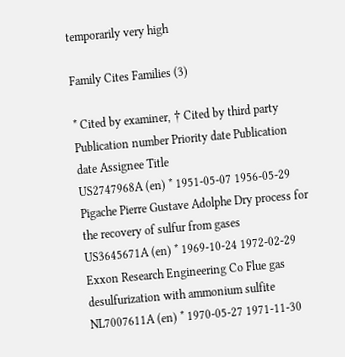temporarily very high

Family Cites Families (3)

* Cited by examiner, † Cited by third party
Publication number Priority date Publication date Assignee Title
US2747968A (en) * 1951-05-07 1956-05-29 Pigache Pierre Gustave Adolphe Dry process for the recovery of sulfur from gases
US3645671A (en) * 1969-10-24 1972-02-29 Exxon Research Engineering Co Flue gas desulfurization with ammonium sulfite
NL7007611A (en) * 1970-05-27 1971-11-30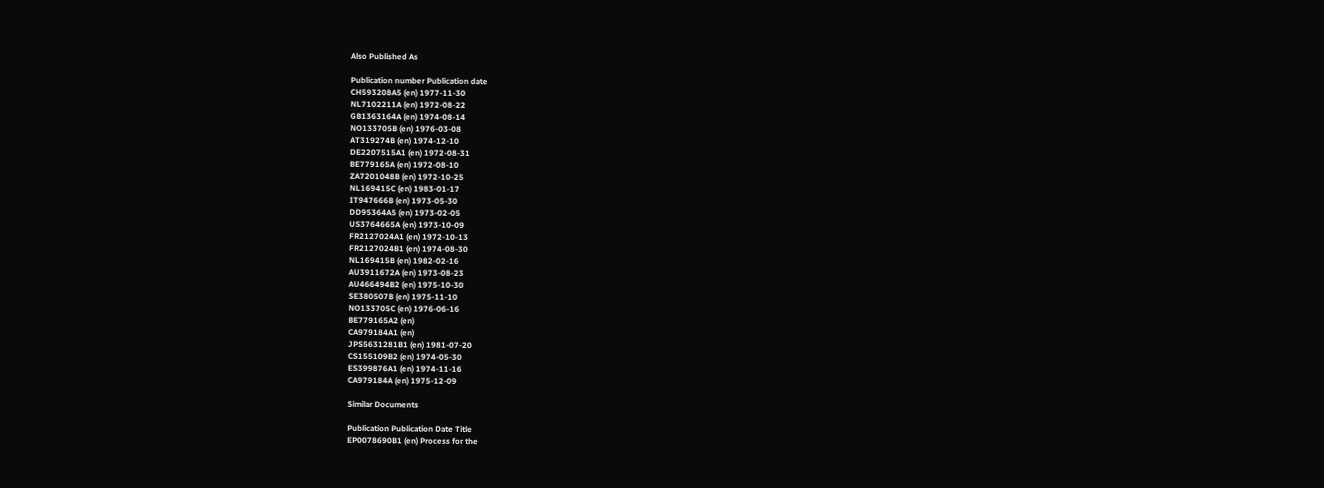Also Published As

Publication number Publication date
CH593208A5 (en) 1977-11-30
NL7102211A (en) 1972-08-22
GB1363164A (en) 1974-08-14
NO133705B (en) 1976-03-08
AT319274B (en) 1974-12-10
DE2207515A1 (en) 1972-08-31
BE779165A (en) 1972-08-10
ZA7201048B (en) 1972-10-25
NL169415C (en) 1983-01-17
IT947666B (en) 1973-05-30
DD95364A5 (en) 1973-02-05
US3764665A (en) 1973-10-09
FR2127024A1 (en) 1972-10-13
FR2127024B1 (en) 1974-08-30
NL169415B (en) 1982-02-16
AU3911672A (en) 1973-08-23
AU466494B2 (en) 1975-10-30
SE380507B (en) 1975-11-10
NO133705C (en) 1976-06-16
BE779165A2 (en)
CA979184A1 (en)
JPS5631281B1 (en) 1981-07-20
CS155109B2 (en) 1974-05-30
ES399876A1 (en) 1974-11-16
CA979184A (en) 1975-12-09

Similar Documents

Publication Publication Date Title
EP0078690B1 (en) Process for the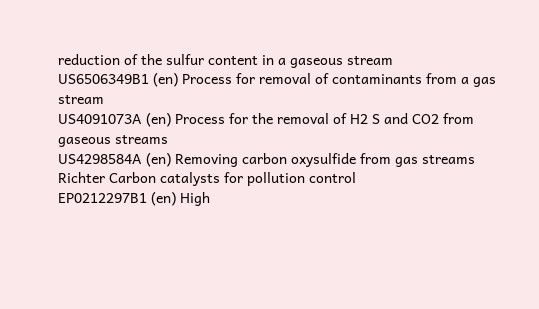reduction of the sulfur content in a gaseous stream
US6506349B1 (en) Process for removal of contaminants from a gas stream
US4091073A (en) Process for the removal of H2 S and CO2 from gaseous streams
US4298584A (en) Removing carbon oxysulfide from gas streams
Richter Carbon catalysts for pollution control
EP0212297B1 (en) High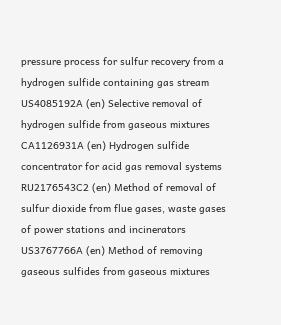pressure process for sulfur recovery from a hydrogen sulfide containing gas stream
US4085192A (en) Selective removal of hydrogen sulfide from gaseous mixtures
CA1126931A (en) Hydrogen sulfide concentrator for acid gas removal systems
RU2176543C2 (en) Method of removal of sulfur dioxide from flue gases, waste gases of power stations and incinerators
US3767766A (en) Method of removing gaseous sulfides from gaseous mixtures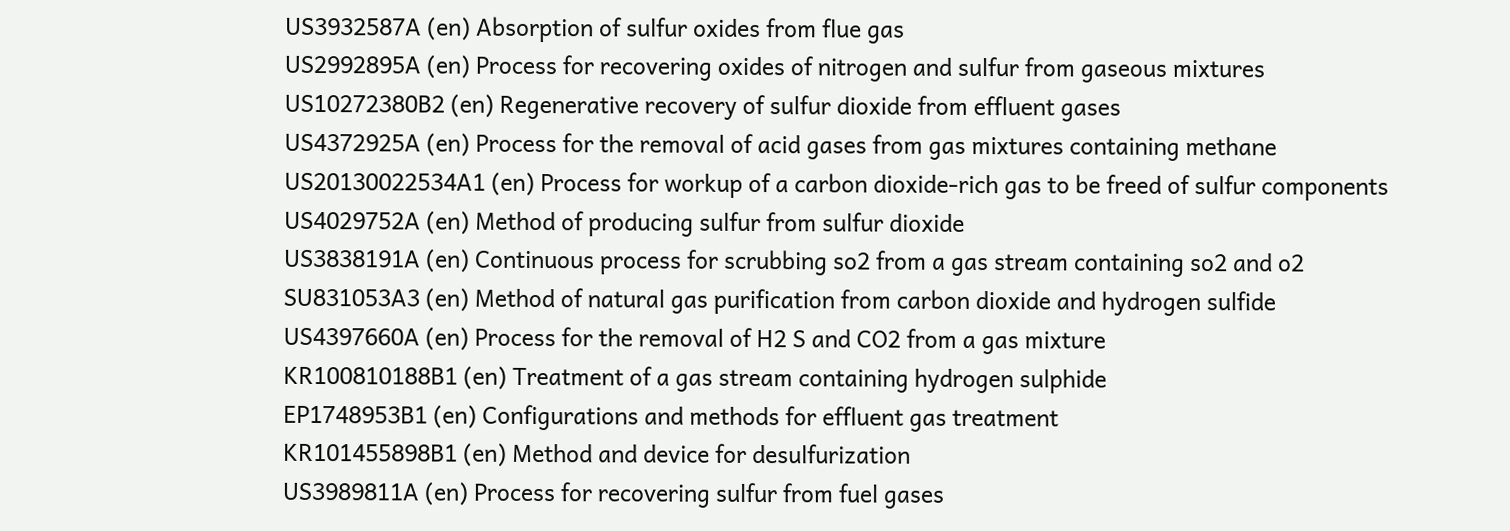US3932587A (en) Absorption of sulfur oxides from flue gas
US2992895A (en) Process for recovering oxides of nitrogen and sulfur from gaseous mixtures
US10272380B2 (en) Regenerative recovery of sulfur dioxide from effluent gases
US4372925A (en) Process for the removal of acid gases from gas mixtures containing methane
US20130022534A1 (en) Process for workup of a carbon dioxide-rich gas to be freed of sulfur components
US4029752A (en) Method of producing sulfur from sulfur dioxide
US3838191A (en) Continuous process for scrubbing so2 from a gas stream containing so2 and o2
SU831053A3 (en) Method of natural gas purification from carbon dioxide and hydrogen sulfide
US4397660A (en) Process for the removal of H2 S and CO2 from a gas mixture
KR100810188B1 (en) Treatment of a gas stream containing hydrogen sulphide
EP1748953B1 (en) Configurations and methods for effluent gas treatment
KR101455898B1 (en) Method and device for desulfurization
US3989811A (en) Process for recovering sulfur from fuel gases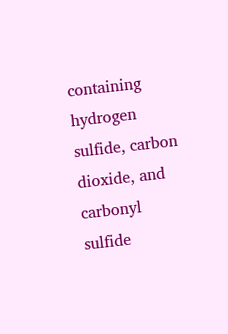containing hydrogen sulfide, carbon dioxide, and carbonyl sulfide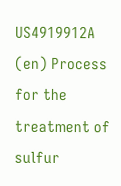US4919912A (en) Process for the treatment of sulfur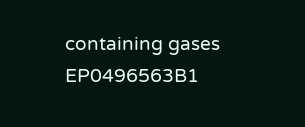containing gases
EP0496563B1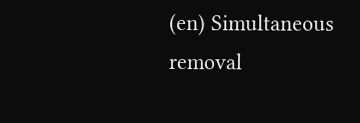(en) Simultaneous removal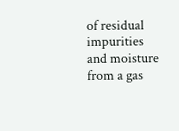of residual impurities and moisture from a gas